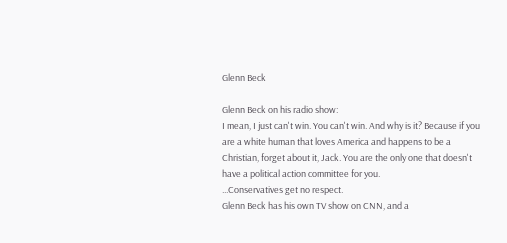Glenn Beck

Glenn Beck on his radio show:
I mean, I just can't win. You can't win. And why is it? Because if you are a white human that loves America and happens to be a Christian, forget about it, Jack. You are the only one that doesn't have a political action committee for you.
...Conservatives get no respect.
Glenn Beck has his own TV show on CNN, and a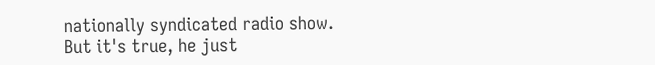nationally syndicated radio show. But it's true, he just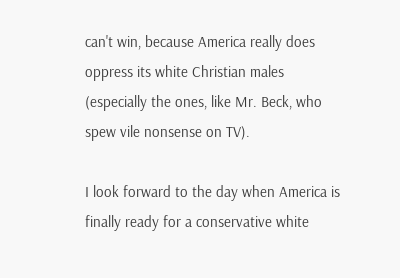can't win, because America really does oppress its white Christian males (especially the ones, like Mr. Beck, who spew vile nonsense on TV).

I look forward to the day when America is finally ready for a conservative white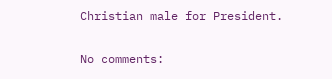Christian male for President.

No comments: